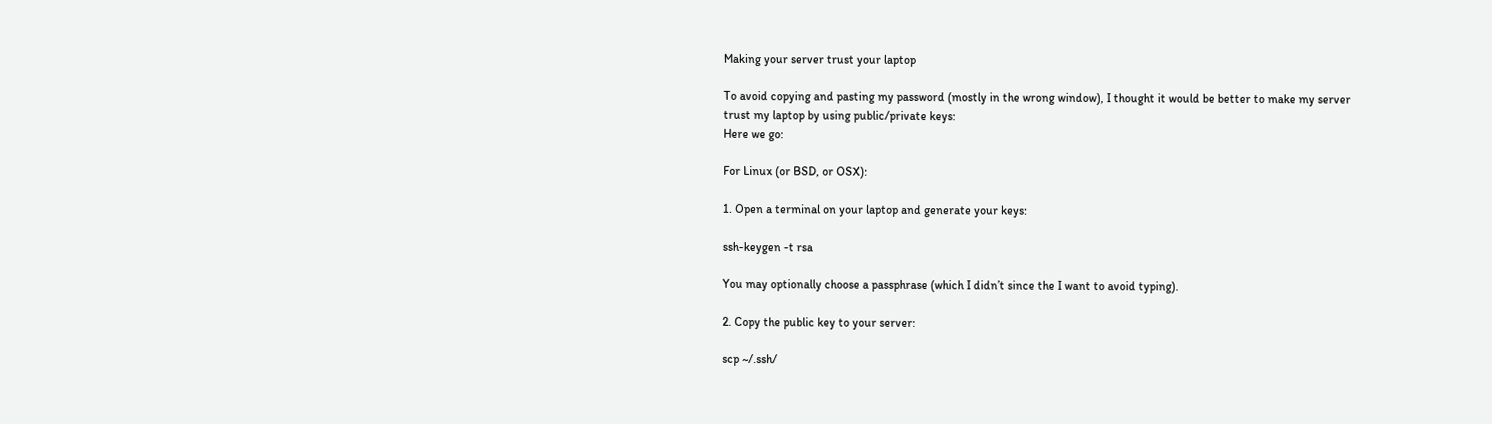Making your server trust your laptop

To avoid copying and pasting my password (mostly in the wrong window), I thought it would be better to make my server trust my laptop by using public/private keys:
Here we go:

For Linux (or BSD, or OSX):

1. Open a terminal on your laptop and generate your keys:

ssh-keygen -t rsa

You may optionally choose a passphrase (which I didn’t since the I want to avoid typing).

2. Copy the public key to your server:

scp ~/.ssh/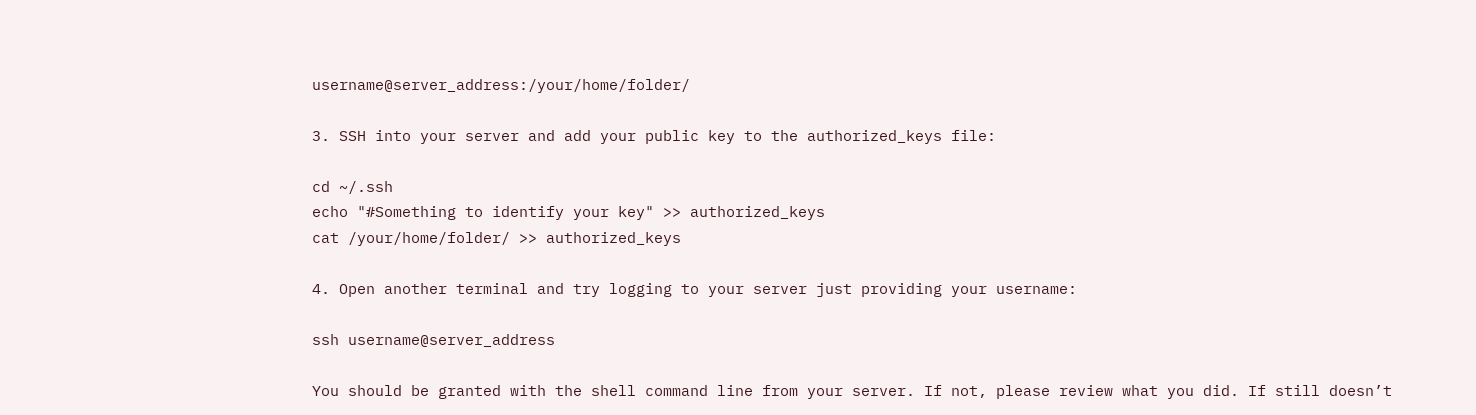username@server_address:/your/home/folder/

3. SSH into your server and add your public key to the authorized_keys file:

cd ~/.ssh
echo "#Something to identify your key" >> authorized_keys
cat /your/home/folder/ >> authorized_keys

4. Open another terminal and try logging to your server just providing your username:

ssh username@server_address

You should be granted with the shell command line from your server. If not, please review what you did. If still doesn’t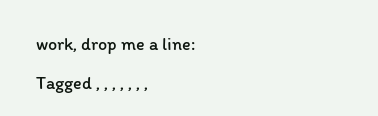work, drop me a line:

Tagged , , , , , , ,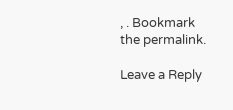, . Bookmark the permalink.

Leave a Reply